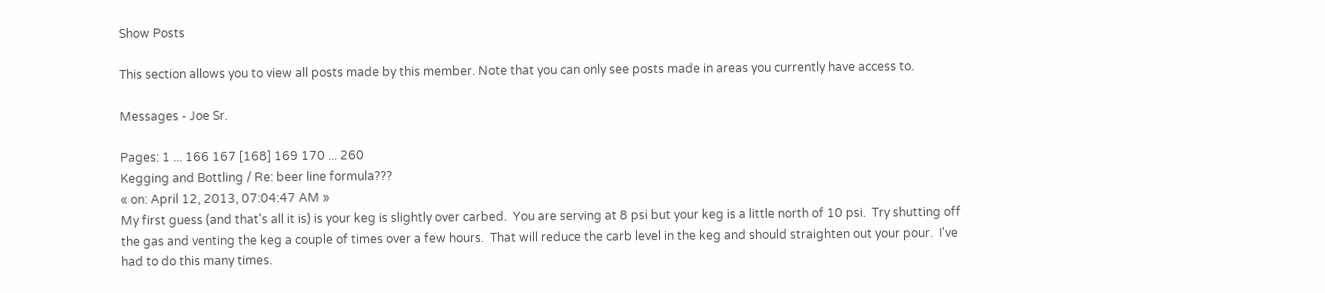Show Posts

This section allows you to view all posts made by this member. Note that you can only see posts made in areas you currently have access to.

Messages - Joe Sr.

Pages: 1 ... 166 167 [168] 169 170 ... 260
Kegging and Bottling / Re: beer line formula???
« on: April 12, 2013, 07:04:47 AM »
My first guess (and that's all it is) is your keg is slightly over carbed.  You are serving at 8 psi but your keg is a little north of 10 psi.  Try shutting off the gas and venting the keg a couple of times over a few hours.  That will reduce the carb level in the keg and should straighten out your pour.  I've had to do this many times.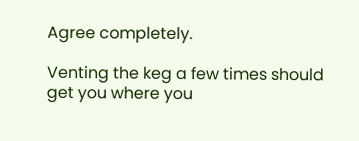Agree completely.

Venting the keg a few times should get you where you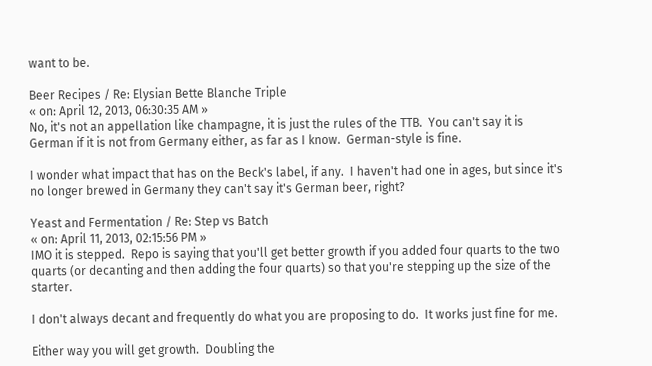want to be.

Beer Recipes / Re: Elysian Bette Blanche Triple
« on: April 12, 2013, 06:30:35 AM »
No, it's not an appellation like champagne, it is just the rules of the TTB.  You can't say it is German if it is not from Germany either, as far as I know.  German-style is fine.

I wonder what impact that has on the Beck's label, if any.  I haven't had one in ages, but since it's no longer brewed in Germany they can't say it's German beer, right?

Yeast and Fermentation / Re: Step vs Batch
« on: April 11, 2013, 02:15:56 PM »
IMO it is stepped.  Repo is saying that you'll get better growth if you added four quarts to the two quarts (or decanting and then adding the four quarts) so that you're stepping up the size of the starter.

I don't always decant and frequently do what you are proposing to do.  It works just fine for me.

Either way you will get growth.  Doubling the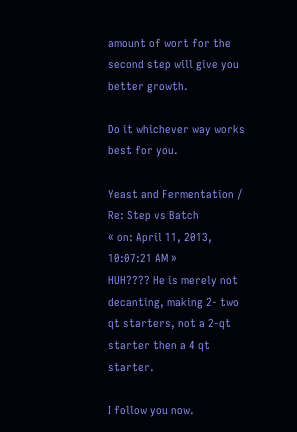amount of wort for the second step will give you better growth.

Do it whichever way works best for you.

Yeast and Fermentation / Re: Step vs Batch
« on: April 11, 2013, 10:07:21 AM »
HUH???? He is merely not decanting, making 2- two qt starters, not a 2-qt starter then a 4 qt starter.

I follow you now.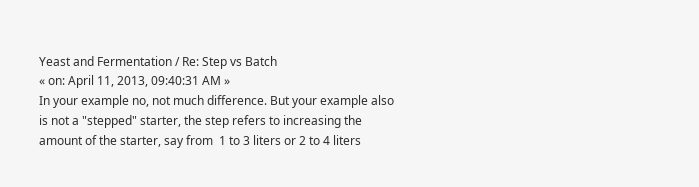Yeast and Fermentation / Re: Step vs Batch
« on: April 11, 2013, 09:40:31 AM »
In your example no, not much difference. But your example also is not a "stepped" starter, the step refers to increasing the amount of the starter, say from  1 to 3 liters or 2 to 4 liters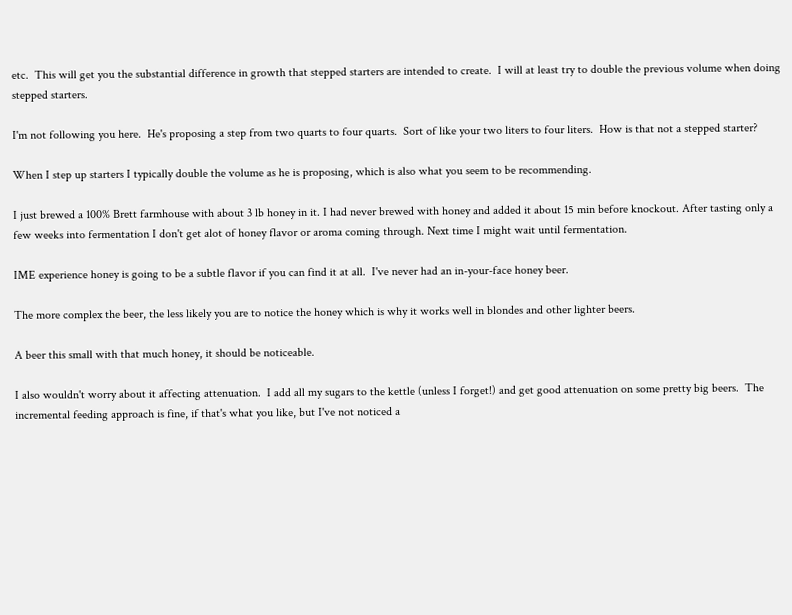etc.  This will get you the substantial difference in growth that stepped starters are intended to create.  I will at least try to double the previous volume when doing stepped starters.

I'm not following you here.  He's proposing a step from two quarts to four quarts.  Sort of like your two liters to four liters.  How is that not a stepped starter?

When I step up starters I typically double the volume as he is proposing, which is also what you seem to be recommending.

I just brewed a 100% Brett farmhouse with about 3 lb honey in it. I had never brewed with honey and added it about 15 min before knockout. After tasting only a few weeks into fermentation I don't get alot of honey flavor or aroma coming through. Next time I might wait until fermentation.

IME experience honey is going to be a subtle flavor if you can find it at all.  I've never had an in-your-face honey beer.

The more complex the beer, the less likely you are to notice the honey which is why it works well in blondes and other lighter beers.

A beer this small with that much honey, it should be noticeable.

I also wouldn't worry about it affecting attenuation.  I add all my sugars to the kettle (unless I forget!) and get good attenuation on some pretty big beers.  The incremental feeding approach is fine, if that's what you like, but I've not noticed a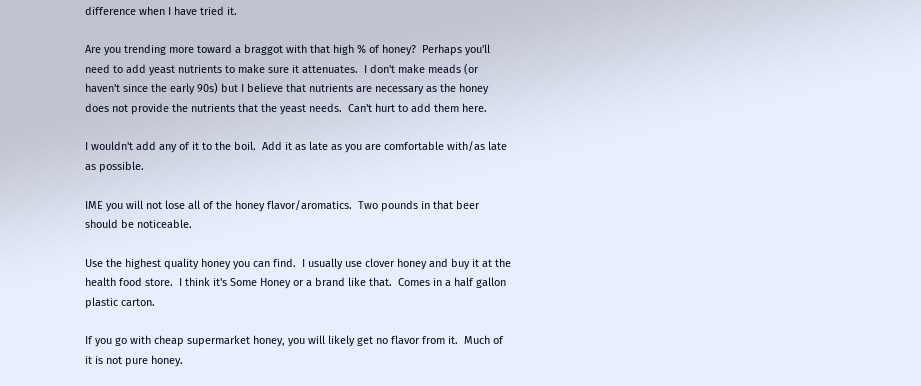difference when I have tried it.

Are you trending more toward a braggot with that high % of honey?  Perhaps you'll need to add yeast nutrients to make sure it attenuates.  I don't make meads (or haven't since the early 90s) but I believe that nutrients are necessary as the honey does not provide the nutrients that the yeast needs.  Can't hurt to add them here.

I wouldn't add any of it to the boil.  Add it as late as you are comfortable with/as late as possible.

IME you will not lose all of the honey flavor/aromatics.  Two pounds in that beer should be noticeable.

Use the highest quality honey you can find.  I usually use clover honey and buy it at the health food store.  I think it's Some Honey or a brand like that.  Comes in a half gallon plastic carton.

If you go with cheap supermarket honey, you will likely get no flavor from it.  Much of it is not pure honey.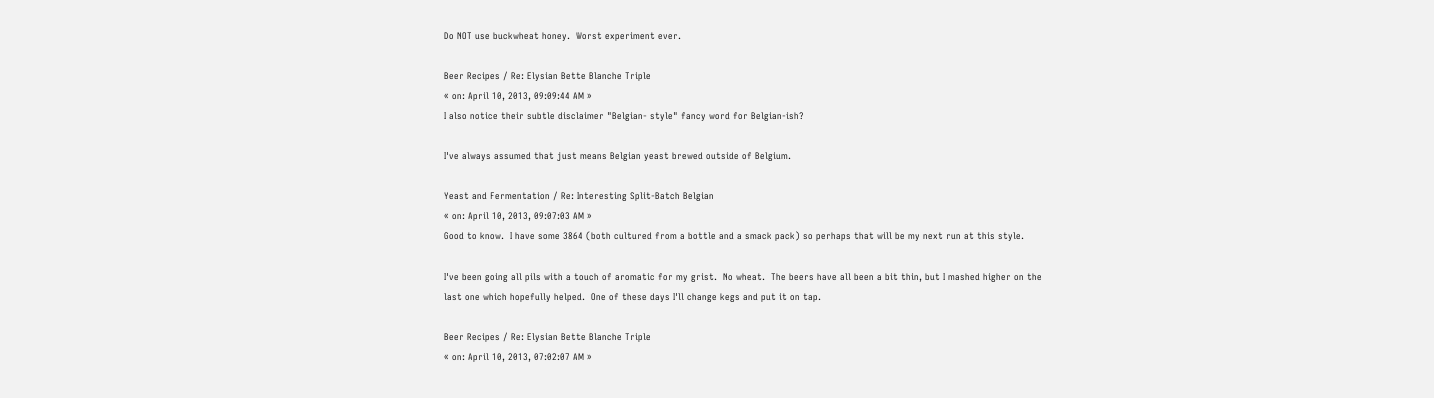Do NOT use buckwheat honey.  Worst experiment ever.

Beer Recipes / Re: Elysian Bette Blanche Triple
« on: April 10, 2013, 09:09:44 AM »
I also notice their subtle disclaimer "Belgian- style" fancy word for Belgian-ish?

I've always assumed that just means Belgian yeast brewed outside of Belgium.

Yeast and Fermentation / Re: Interesting Split-Batch Belgian
« on: April 10, 2013, 09:07:03 AM »
Good to know.  I have some 3864 (both cultured from a bottle and a smack pack) so perhaps that will be my next run at this style.

I've been going all pils with a touch of aromatic for my grist.  No wheat.  The beers have all been a bit thin, but I mashed higher on the last one which hopefully helped.  One of these days I'll change kegs and put it on tap.

Beer Recipes / Re: Elysian Bette Blanche Triple
« on: April 10, 2013, 07:02:07 AM »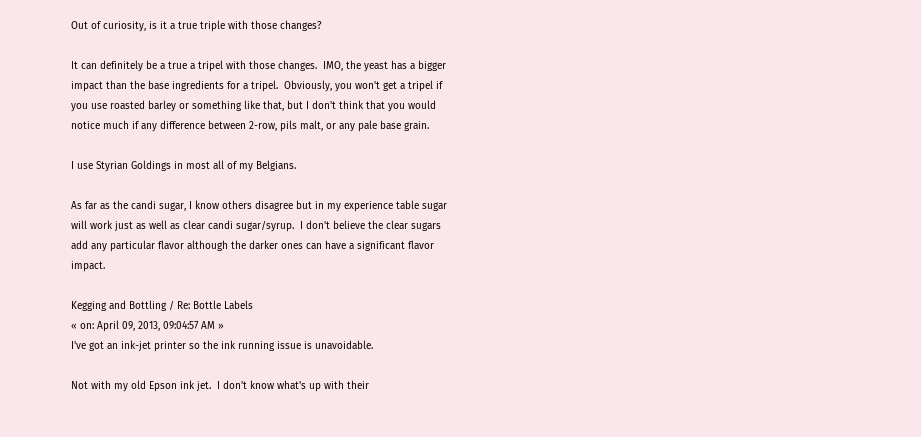Out of curiosity, is it a true triple with those changes?

It can definitely be a true a tripel with those changes.  IMO, the yeast has a bigger impact than the base ingredients for a tripel.  Obviously, you won't get a tripel if you use roasted barley or something like that, but I don't think that you would notice much if any difference between 2-row, pils malt, or any pale base grain.

I use Styrian Goldings in most all of my Belgians.

As far as the candi sugar, I know others disagree but in my experience table sugar will work just as well as clear candi sugar/syrup.  I don't believe the clear sugars add any particular flavor although the darker ones can have a significant flavor impact.

Kegging and Bottling / Re: Bottle Labels
« on: April 09, 2013, 09:04:57 AM »
I've got an ink-jet printer so the ink running issue is unavoidable.

Not with my old Epson ink jet.  I don't know what's up with their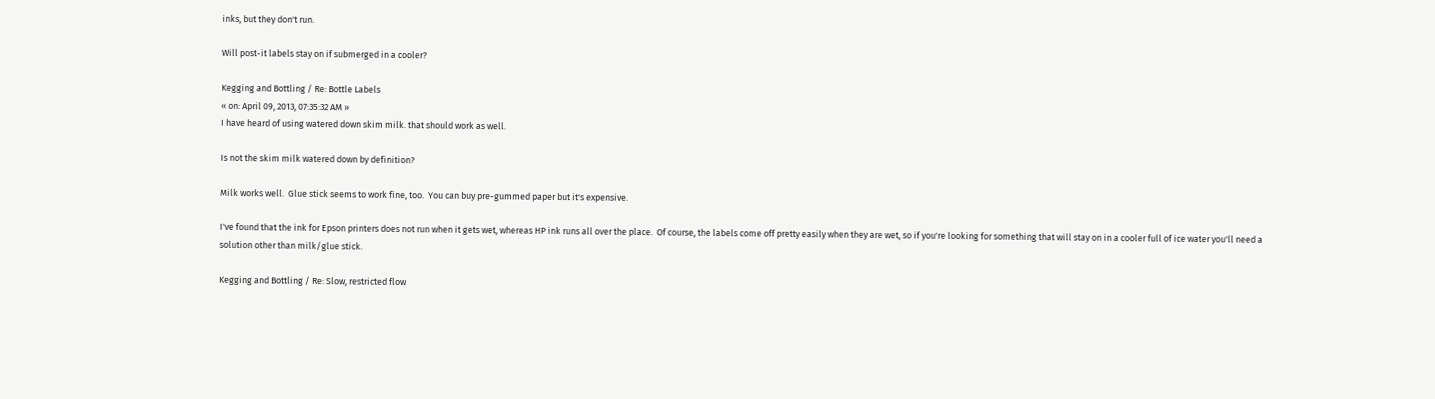inks, but they don't run.

Will post-it labels stay on if submerged in a cooler?

Kegging and Bottling / Re: Bottle Labels
« on: April 09, 2013, 07:35:32 AM »
I have heard of using watered down skim milk. that should work as well.

Is not the skim milk watered down by definition?

Milk works well.  Glue stick seems to work fine, too.  You can buy pre-gummed paper but it's expensive.

I've found that the ink for Epson printers does not run when it gets wet, whereas HP ink runs all over the place.  Of course, the labels come off pretty easily when they are wet, so if you're looking for something that will stay on in a cooler full of ice water you'll need a solution other than milk/glue stick.

Kegging and Bottling / Re: Slow, restricted flow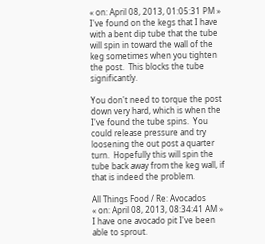« on: April 08, 2013, 01:05:31 PM »
I've found on the kegs that I have with a bent dip tube that the tube will spin in toward the wall of the keg sometimes when you tighten the post.  This blocks the tube significantly.

You don't need to torque the post down very hard, which is when the I've found the tube spins.  You could release pressure and try loosening the out post a quarter turn.  Hopefully this will spin the tube back away from the keg wall, if that is indeed the problem.

All Things Food / Re: Avocados
« on: April 08, 2013, 08:34:41 AM »
I have one avocado pit I've been able to sprout.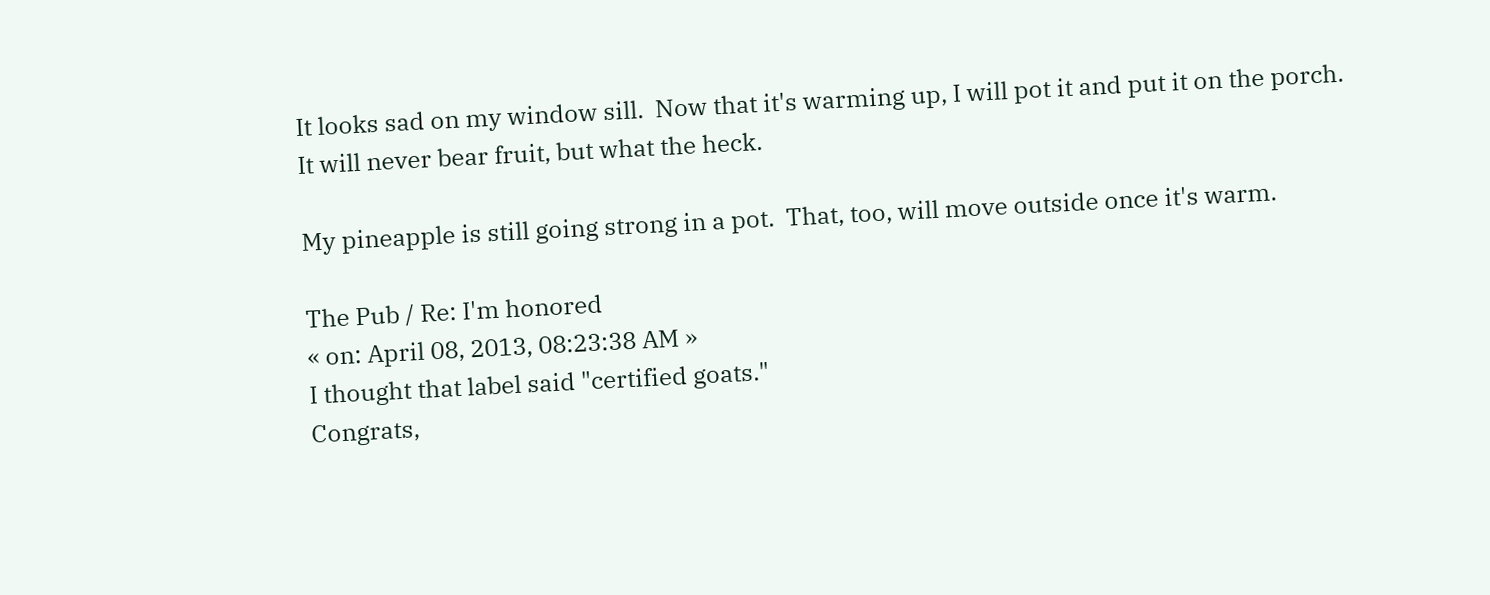It looks sad on my window sill.  Now that it's warming up, I will pot it and put it on the porch.  It will never bear fruit, but what the heck.

My pineapple is still going strong in a pot.  That, too, will move outside once it's warm.

The Pub / Re: I'm honored
« on: April 08, 2013, 08:23:38 AM »
I thought that label said "certified goats."
Congrats,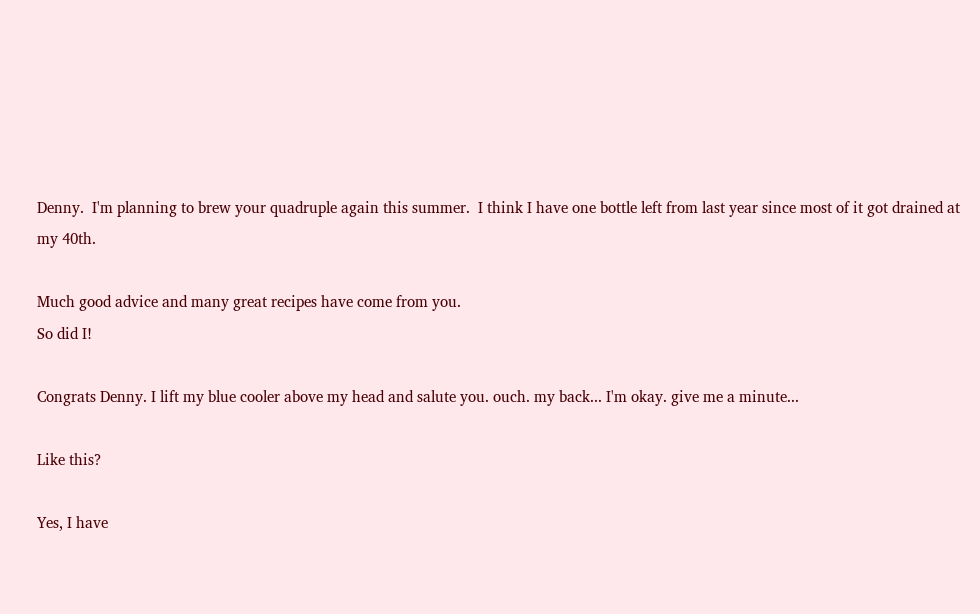Denny.  I'm planning to brew your quadruple again this summer.  I think I have one bottle left from last year since most of it got drained at my 40th.

Much good advice and many great recipes have come from you.
So did I!

Congrats Denny. I lift my blue cooler above my head and salute you. ouch. my back... I'm okay. give me a minute...

Like this?

Yes, I have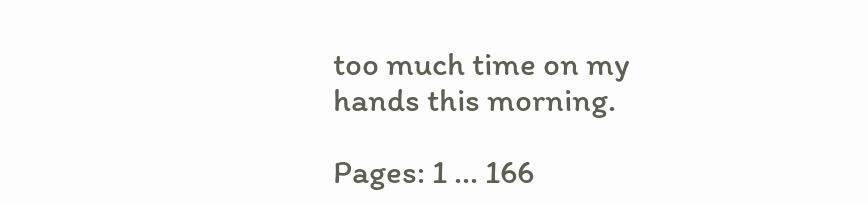too much time on my hands this morning.

Pages: 1 ... 166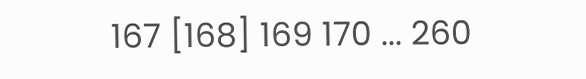167 [168] 169 170 ... 260